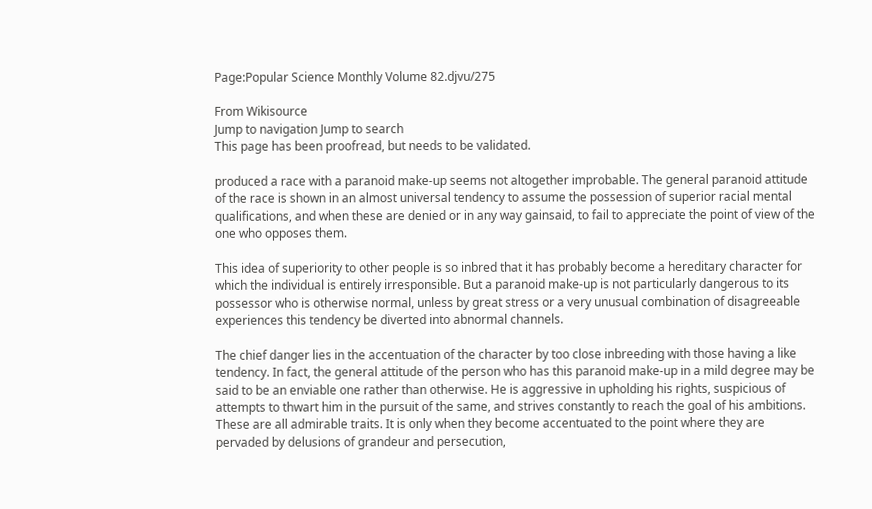Page:Popular Science Monthly Volume 82.djvu/275

From Wikisource
Jump to navigation Jump to search
This page has been proofread, but needs to be validated.

produced a race with a paranoid make-up seems not altogether improbable. The general paranoid attitude of the race is shown in an almost universal tendency to assume the possession of superior racial mental qualifications, and when these are denied or in any way gainsaid, to fail to appreciate the point of view of the one who opposes them.

This idea of superiority to other people is so inbred that it has probably become a hereditary character for which the individual is entirely irresponsible. But a paranoid make-up is not particularly dangerous to its possessor who is otherwise normal, unless by great stress or a very unusual combination of disagreeable experiences this tendency be diverted into abnormal channels.

The chief danger lies in the accentuation of the character by too close inbreeding with those having a like tendency. In fact, the general attitude of the person who has this paranoid make-up in a mild degree may be said to be an enviable one rather than otherwise. He is aggressive in upholding his rights, suspicious of attempts to thwart him in the pursuit of the same, and strives constantly to reach the goal of his ambitions. These are all admirable traits. It is only when they become accentuated to the point where they are pervaded by delusions of grandeur and persecution,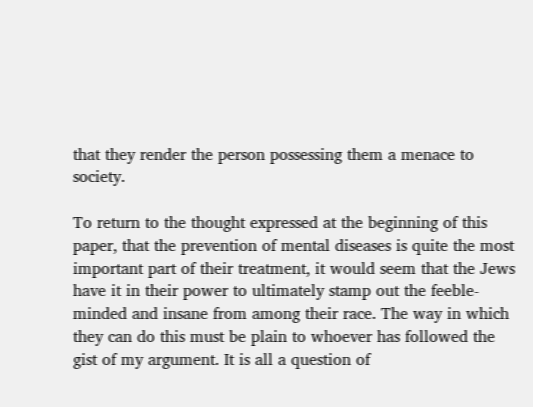that they render the person possessing them a menace to society.

To return to the thought expressed at the beginning of this paper, that the prevention of mental diseases is quite the most important part of their treatment, it would seem that the Jews have it in their power to ultimately stamp out the feeble-minded and insane from among their race. The way in which they can do this must be plain to whoever has followed the gist of my argument. It is all a question of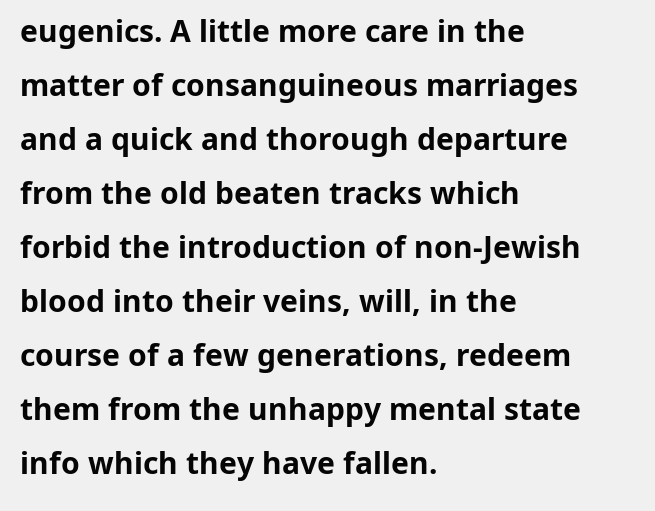eugenics. A little more care in the matter of consanguineous marriages and a quick and thorough departure from the old beaten tracks which forbid the introduction of non-Jewish blood into their veins, will, in the course of a few generations, redeem them from the unhappy mental state info which they have fallen.